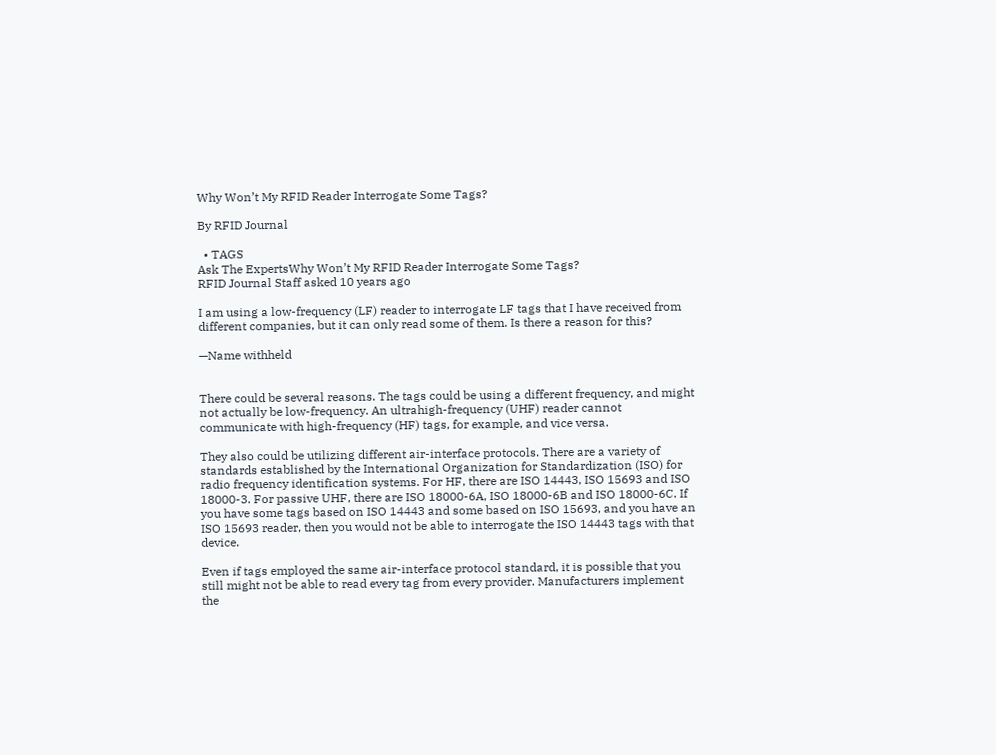Why Won’t My RFID Reader Interrogate Some Tags?

By RFID Journal

  • TAGS
Ask The ExpertsWhy Won’t My RFID Reader Interrogate Some Tags?
RFID Journal Staff asked 10 years ago

I am using a low-frequency (LF) reader to interrogate LF tags that I have received from different companies, but it can only read some of them. Is there a reason for this?

—Name withheld


There could be several reasons. The tags could be using a different frequency, and might not actually be low-frequency. An ultrahigh-frequency (UHF) reader cannot communicate with high-frequency (HF) tags, for example, and vice versa.

They also could be utilizing different air-interface protocols. There are a variety of standards established by the International Organization for Standardization (ISO) for radio frequency identification systems. For HF, there are ISO 14443, ISO 15693 and ISO 18000-3. For passive UHF, there are ISO 18000-6A, ISO 18000-6B and ISO 18000-6C. If you have some tags based on ISO 14443 and some based on ISO 15693, and you have an ISO 15693 reader, then you would not be able to interrogate the ISO 14443 tags with that device.

Even if tags employed the same air-interface protocol standard, it is possible that you still might not be able to read every tag from every provider. Manufacturers implement the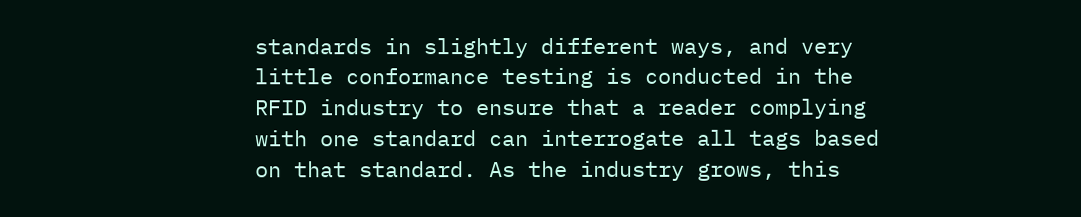standards in slightly different ways, and very little conformance testing is conducted in the RFID industry to ensure that a reader complying with one standard can interrogate all tags based on that standard. As the industry grows, this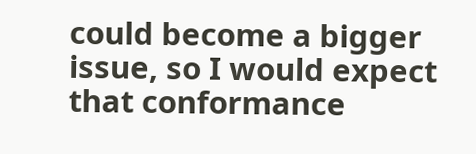could become a bigger issue, so I would expect that conformance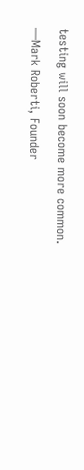testing will soon become more common.

—Mark Roberti, Founder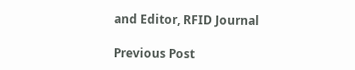and Editor, RFID Journal

Previous Post